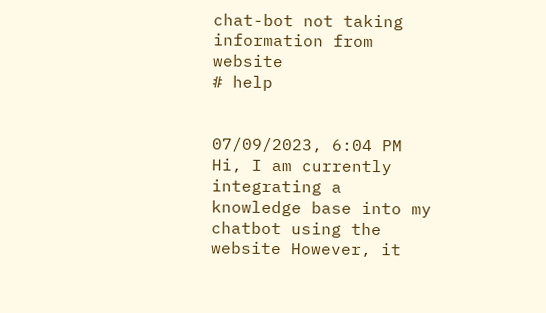chat-bot not taking information from website
# help


07/09/2023, 6:04 PM
Hi, I am currently integrating a knowledge base into my chatbot using the website However, it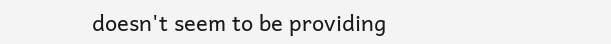doesn't seem to be providing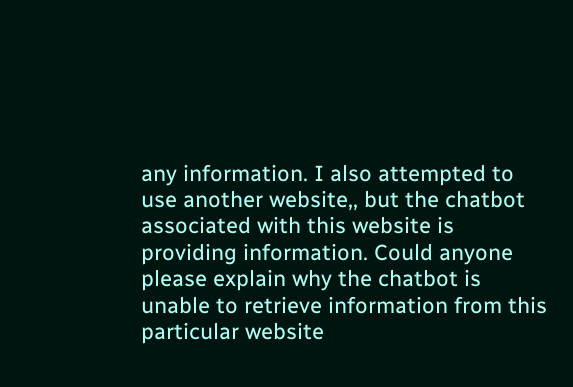any information. I also attempted to use another website,, but the chatbot associated with this website is providing information. Could anyone please explain why the chatbot is unable to retrieve information from this particular website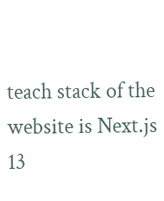teach stack of the website is Next.js 13